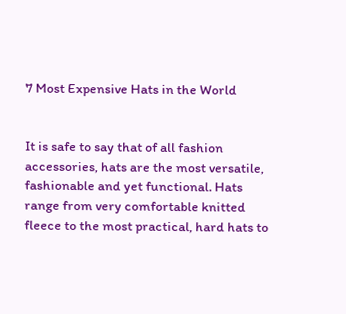7 Most Expensive Hats in the World


It is safe to say that of all fashion accessories, hats are the most versatile, fashionable and yet functional. Hats range from very comfortable knitted fleece to the most practical, hard hats to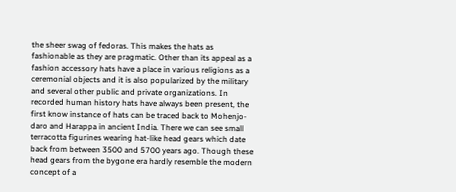the sheer swag of fedoras. This makes the hats as fashionable as they are pragmatic. Other than its appeal as a fashion accessory hats have a place in various religions as a ceremonial objects and it is also popularized by the military and several other public and private organizations. In recorded human history hats have always been present, the first know instance of hats can be traced back to Mohenjo-daro and Harappa in ancient India. There we can see small terracotta figurines wearing hat-like head gears which date back from between 3500 and 5700 years ago. Though these head gears from the bygone era hardly resemble the modern concept of a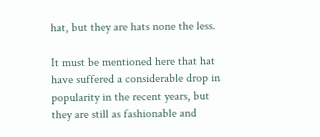hat, but they are hats none the less.

It must be mentioned here that hat have suffered a considerable drop in popularity in the recent years, but they are still as fashionable and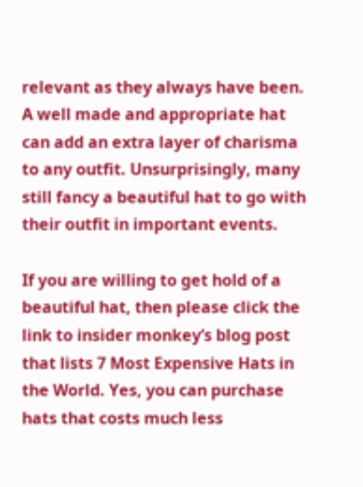relevant as they always have been. A well made and appropriate hat can add an extra layer of charisma to any outfit. Unsurprisingly, many still fancy a beautiful hat to go with their outfit in important events.

If you are willing to get hold of a beautiful hat, then please click the link to insider monkey’s blog post that lists 7 Most Expensive Hats in the World. Yes, you can purchase hats that costs much less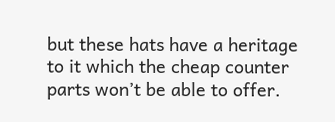but these hats have a heritage to it which the cheap counter parts won’t be able to offer.